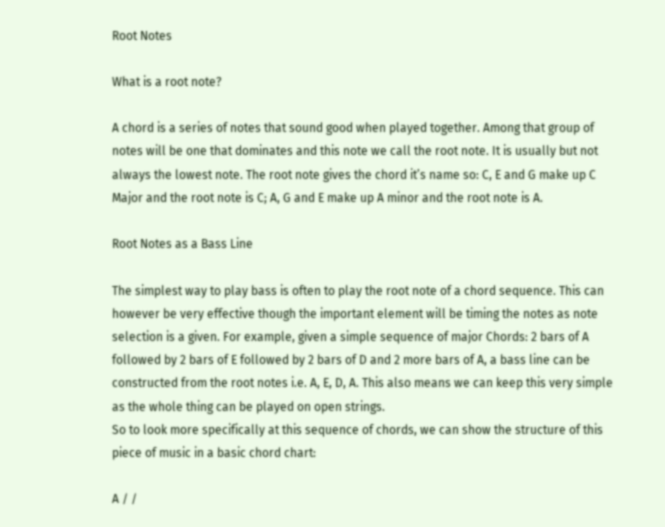Root Notes

What is a root note?

A chord is a series of notes that sound good when played together. Among that group of notes will be one that dominates and this note we call the root note. It is usually but not always the lowest note. The root note gives the chord it’s name so: C, E and G make up C Major and the root note is C; A, G and E make up A minor and the root note is A.

Root Notes as a Bass Line

The simplest way to play bass is often to play the root note of a chord sequence. This can however be very effective though the important element will be timing the notes as note selection is a given. For example, given a simple sequence of major Chords: 2 bars of A followed by 2 bars of E followed by 2 bars of D and 2 more bars of A, a bass line can be constructed from the root notes i.e. A, E, D, A. This also means we can keep this very simple as the whole thing can be played on open strings.
So to look more specifically at this sequence of chords, we can show the structure of this piece of music in a basic chord chart:

A / /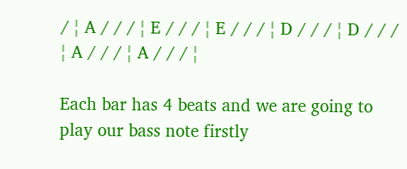/ ¦ A / / / ¦ E / / / ¦ E / / / ¦ D / / / ¦ D / / / ¦ A / / / ¦ A / / / ¦

Each bar has 4 beats and we are going to play our bass note firstly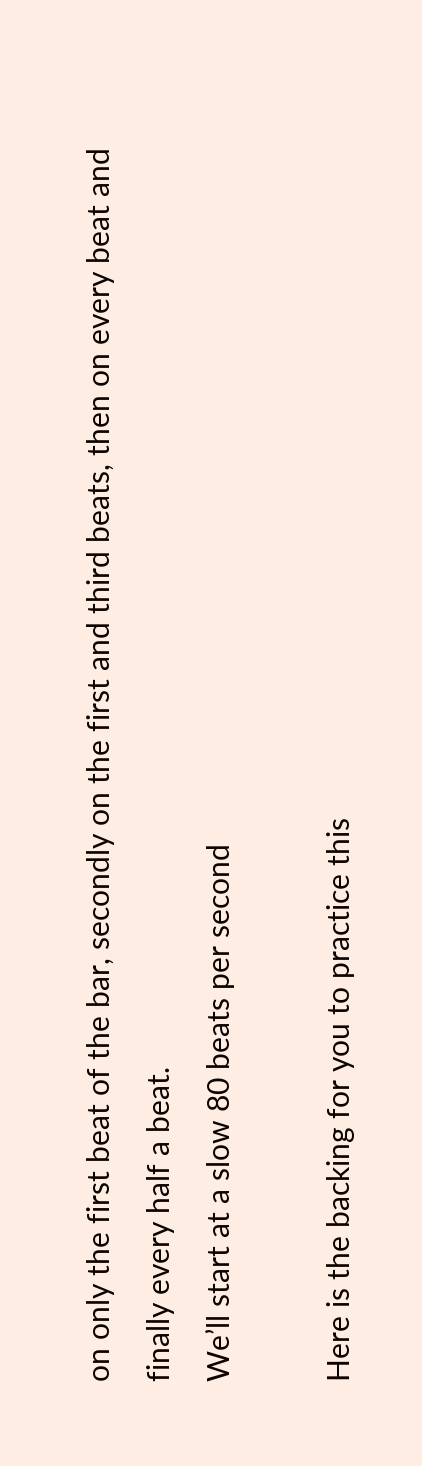on only the first beat of the bar, secondly on the first and third beats, then on every beat and finally every half a beat.
We’ll start at a slow 80 beats per second

Here is the backing for you to practice this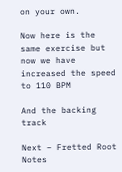on your own.

Now here is the same exercise but now we have increased the speed to 110 BPM

And the backing track

Next – Fretted Root Notes